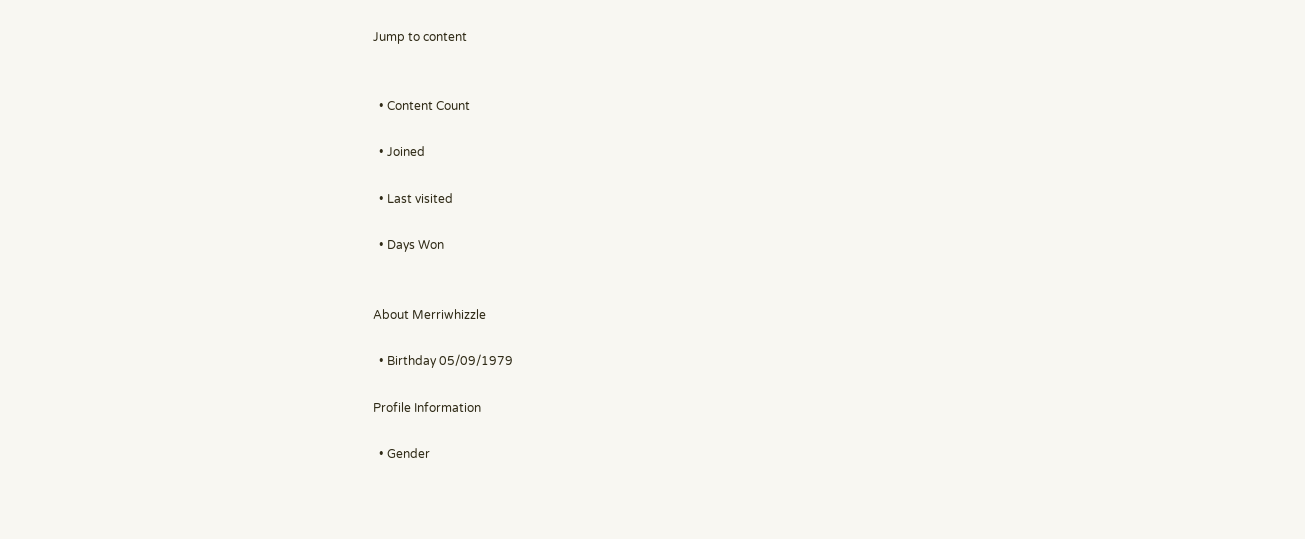Jump to content


  • Content Count

  • Joined

  • Last visited

  • Days Won


About Merriwhizzle

  • Birthday 05/09/1979

Profile Information

  • Gender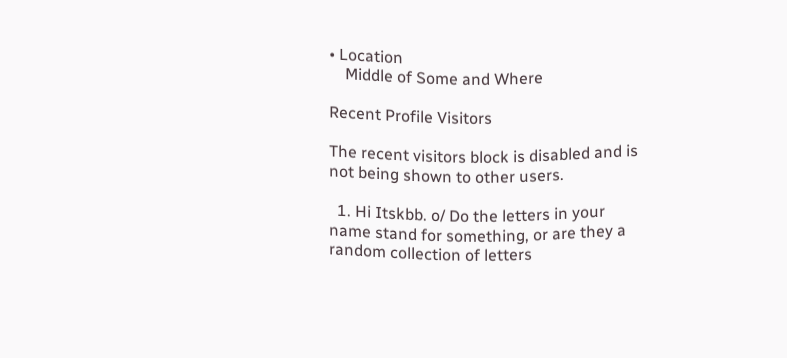• Location
    Middle of Some and Where

Recent Profile Visitors

The recent visitors block is disabled and is not being shown to other users.

  1. Hi Itskbb. o/ Do the letters in your name stand for something, or are they a random collection of letters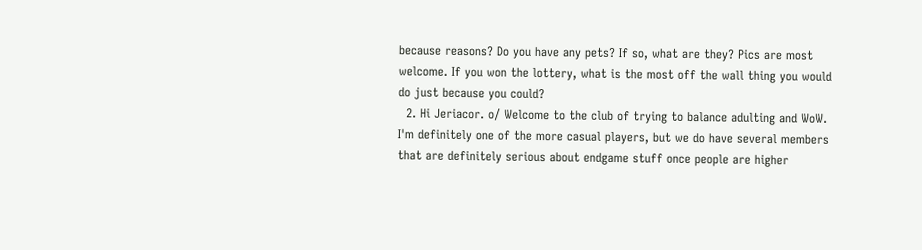because reasons? Do you have any pets? If so, what are they? Pics are most welcome. If you won the lottery, what is the most off the wall thing you would do just because you could?
  2. Hi Jeriacor. o/ Welcome to the club of trying to balance adulting and WoW. I'm definitely one of the more casual players, but we do have several members that are definitely serious about endgame stuff once people are higher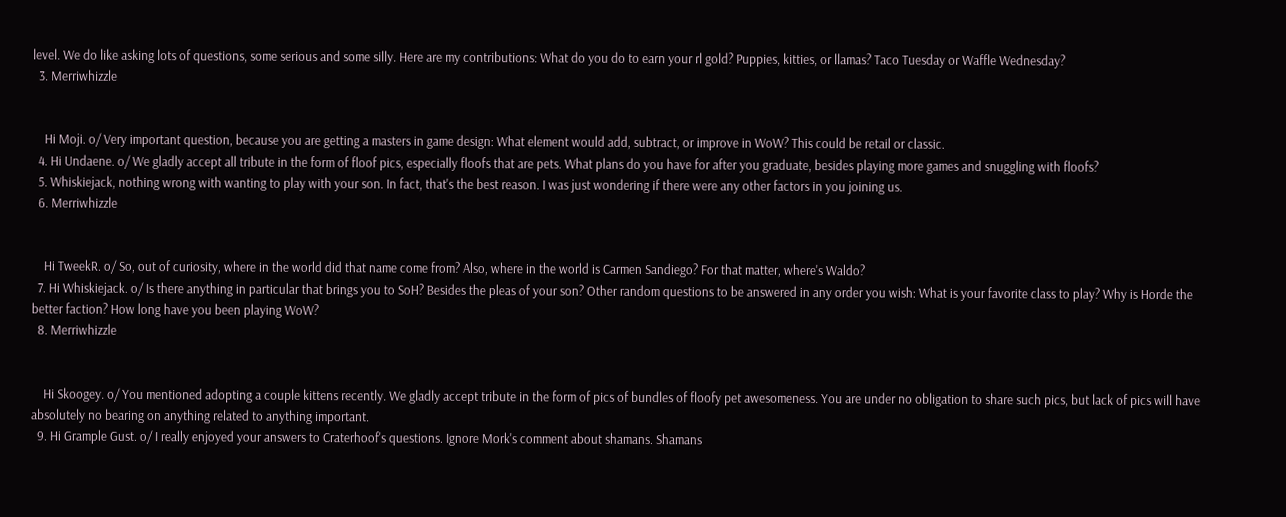level. We do like asking lots of questions, some serious and some silly. Here are my contributions: What do you do to earn your rl gold? Puppies, kitties, or llamas? Taco Tuesday or Waffle Wednesday?
  3. Merriwhizzle


    Hi Moji. o/ Very important question, because you are getting a masters in game design: What element would add, subtract, or improve in WoW? This could be retail or classic.
  4. Hi Undaene. o/ We gladly accept all tribute in the form of floof pics, especially floofs that are pets. What plans do you have for after you graduate, besides playing more games and snuggling with floofs?
  5. Whiskiejack, nothing wrong with wanting to play with your son. In fact, that's the best reason. I was just wondering if there were any other factors in you joining us.
  6. Merriwhizzle


    Hi TweekR. o/ So, out of curiosity, where in the world did that name come from? Also, where in the world is Carmen Sandiego? For that matter, where's Waldo?
  7. Hi Whiskiejack. o/ Is there anything in particular that brings you to SoH? Besides the pleas of your son? Other random questions to be answered in any order you wish: What is your favorite class to play? Why is Horde the better faction? How long have you been playing WoW?
  8. Merriwhizzle


    Hi Skoogey. o/ You mentioned adopting a couple kittens recently. We gladly accept tribute in the form of pics of bundles of floofy pet awesomeness. You are under no obligation to share such pics, but lack of pics will have absolutely no bearing on anything related to anything important.
  9. Hi Grample Gust. o/ I really enjoyed your answers to Craterhoof's questions. Ignore Mork's comment about shamans. Shamans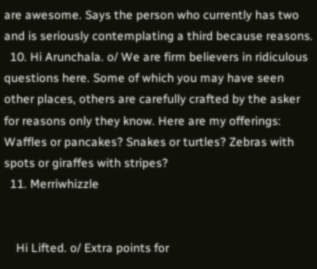are awesome. Says the person who currently has two and is seriously contemplating a third because reasons.
  10. Hi Arunchala. o/ We are firm believers in ridiculous questions here. Some of which you may have seen other places, others are carefully crafted by the asker for reasons only they know. Here are my offerings: Waffles or pancakes? Snakes or turtles? Zebras with spots or giraffes with stripes?
  11. Merriwhizzle


    Hi Lifted. o/ Extra points for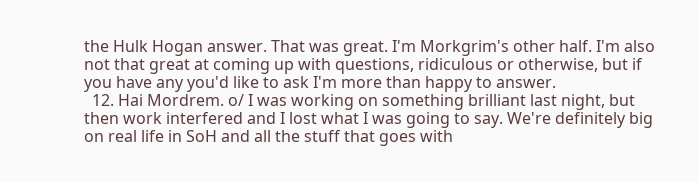the Hulk Hogan answer. That was great. I'm Morkgrim's other half. I'm also not that great at coming up with questions, ridiculous or otherwise, but if you have any you'd like to ask I'm more than happy to answer.
  12. Hai Mordrem. o/ I was working on something brilliant last night, but then work interfered and I lost what I was going to say. We're definitely big on real life in SoH and all the stuff that goes with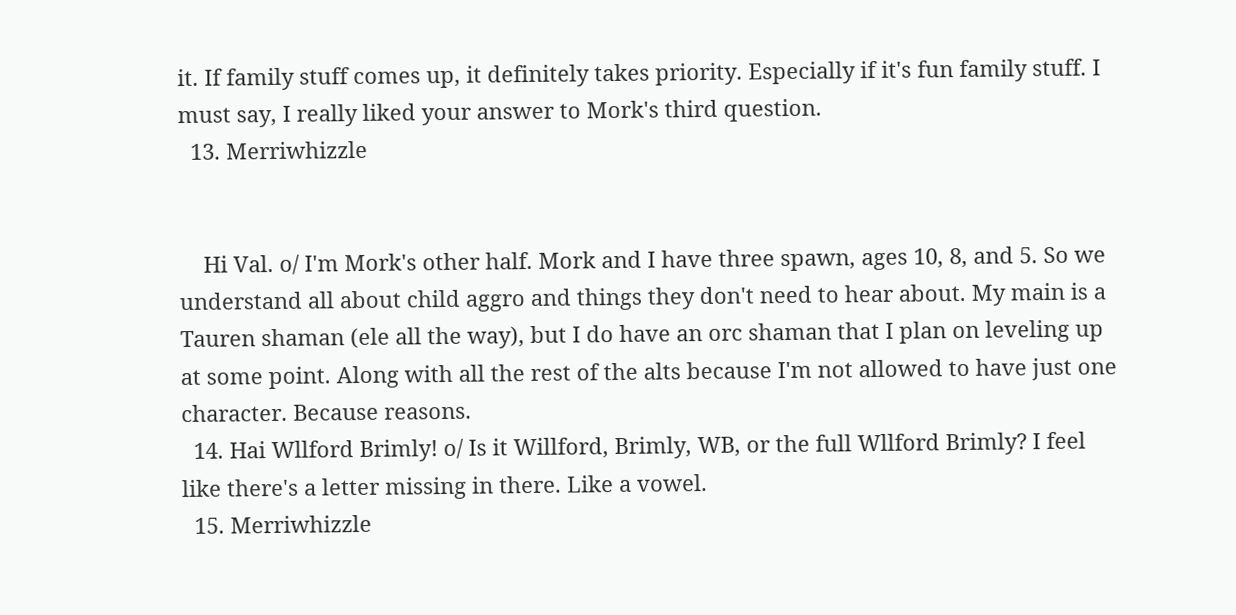it. If family stuff comes up, it definitely takes priority. Especially if it's fun family stuff. I must say, I really liked your answer to Mork's third question.
  13. Merriwhizzle


    Hi Val. o/ I'm Mork's other half. Mork and I have three spawn, ages 10, 8, and 5. So we understand all about child aggro and things they don't need to hear about. My main is a Tauren shaman (ele all the way), but I do have an orc shaman that I plan on leveling up at some point. Along with all the rest of the alts because I'm not allowed to have just one character. Because reasons.
  14. Hai Wllford Brimly! o/ Is it Willford, Brimly, WB, or the full Wllford Brimly? I feel like there's a letter missing in there. Like a vowel.
  15. Merriwhizzle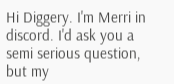Hi Diggery. I'm Merri in discord. I'd ask you a semi serious question, but my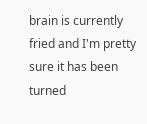brain is currently fried and I'm pretty sure it has been turned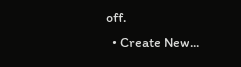off.
  • Create New...